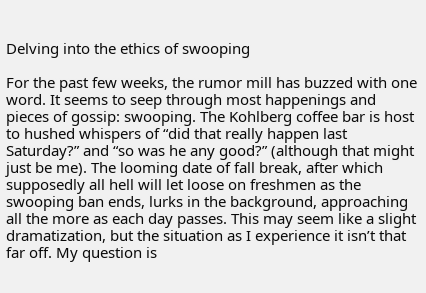Delving into the ethics of swooping

For the past few weeks, the rumor mill has buzzed with one word. It seems to seep through most happenings and pieces of gossip: swooping. The Kohlberg coffee bar is host to hushed whispers of “did that really happen last Saturday?” and “so was he any good?” (although that might just be me). The looming date of fall break, after which supposedly all hell will let loose on freshmen as the swooping ban ends, lurks in the background, approaching all the more as each day passes. This may seem like a slight dramatization, but the situation as I experience it isn’t that far off. My question is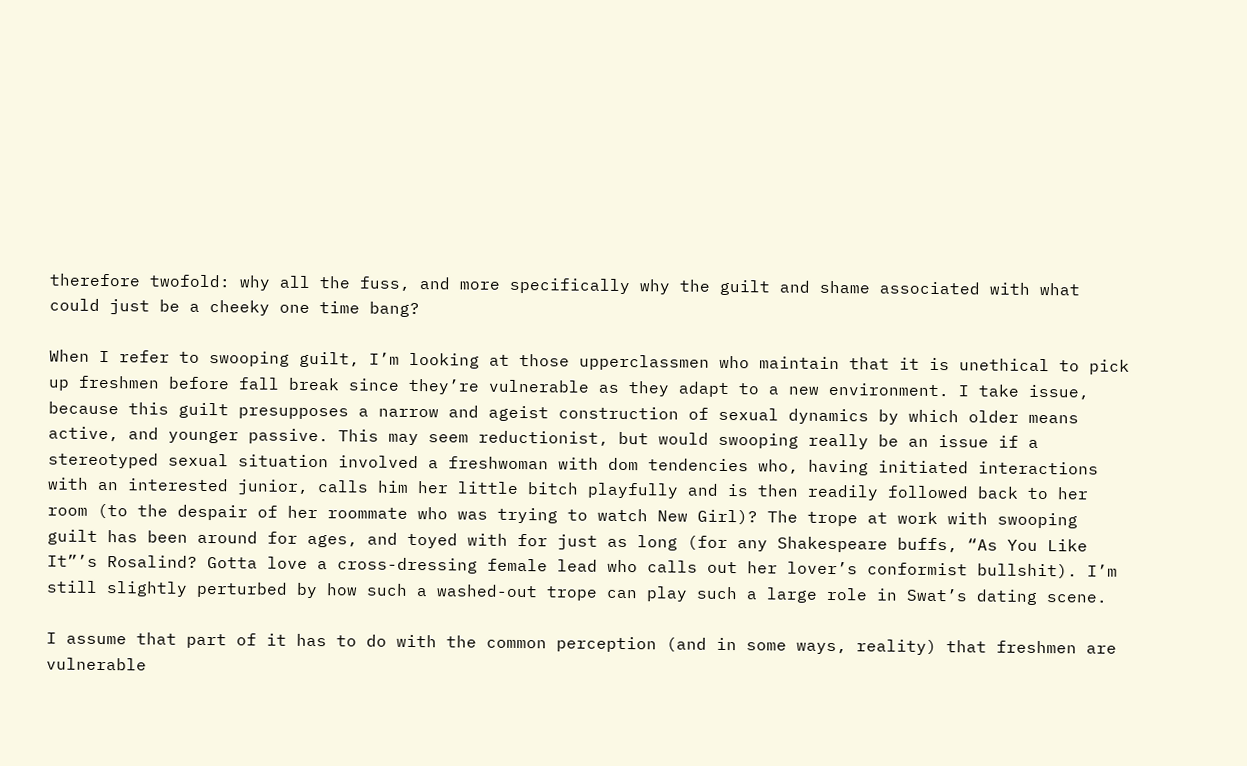therefore twofold: why all the fuss, and more specifically why the guilt and shame associated with what could just be a cheeky one time bang?

When I refer to swooping guilt, I’m looking at those upperclassmen who maintain that it is unethical to pick up freshmen before fall break since they’re vulnerable as they adapt to a new environment. I take issue, because this guilt presupposes a narrow and ageist construction of sexual dynamics by which older means active, and younger passive. This may seem reductionist, but would swooping really be an issue if a stereotyped sexual situation involved a freshwoman with dom tendencies who, having initiated interactions with an interested junior, calls him her little bitch playfully and is then readily followed back to her room (to the despair of her roommate who was trying to watch New Girl)? The trope at work with swooping guilt has been around for ages, and toyed with for just as long (for any Shakespeare buffs, “As You Like It”’s Rosalind? Gotta love a cross-dressing female lead who calls out her lover’s conformist bullshit). I’m still slightly perturbed by how such a washed-out trope can play such a large role in Swat’s dating scene.

I assume that part of it has to do with the common perception (and in some ways, reality) that freshmen are vulnerable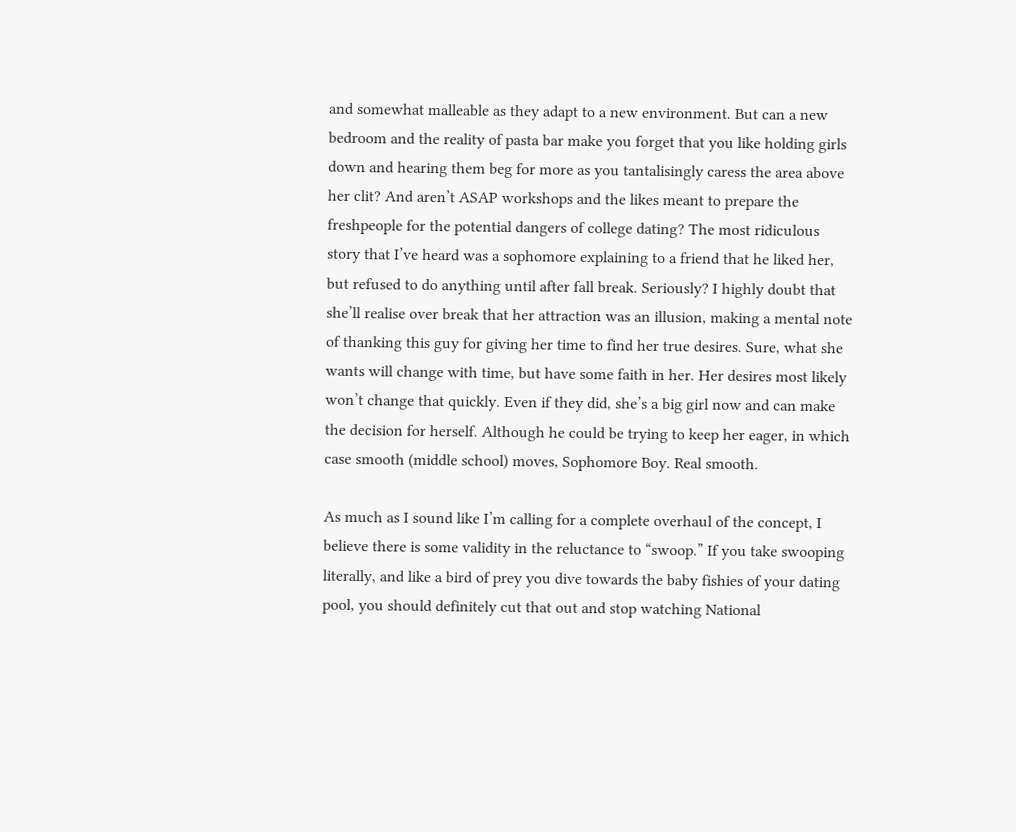and somewhat malleable as they adapt to a new environment. But can a new bedroom and the reality of pasta bar make you forget that you like holding girls down and hearing them beg for more as you tantalisingly caress the area above her clit? And aren’t ASAP workshops and the likes meant to prepare the freshpeople for the potential dangers of college dating? The most ridiculous story that I’ve heard was a sophomore explaining to a friend that he liked her, but refused to do anything until after fall break. Seriously? I highly doubt that she’ll realise over break that her attraction was an illusion, making a mental note of thanking this guy for giving her time to find her true desires. Sure, what she wants will change with time, but have some faith in her. Her desires most likely won’t change that quickly. Even if they did, she’s a big girl now and can make the decision for herself. Although he could be trying to keep her eager, in which case smooth (middle school) moves, Sophomore Boy. Real smooth.

As much as I sound like I’m calling for a complete overhaul of the concept, I believe there is some validity in the reluctance to “swoop.” If you take swooping literally, and like a bird of prey you dive towards the baby fishies of your dating pool, you should definitely cut that out and stop watching National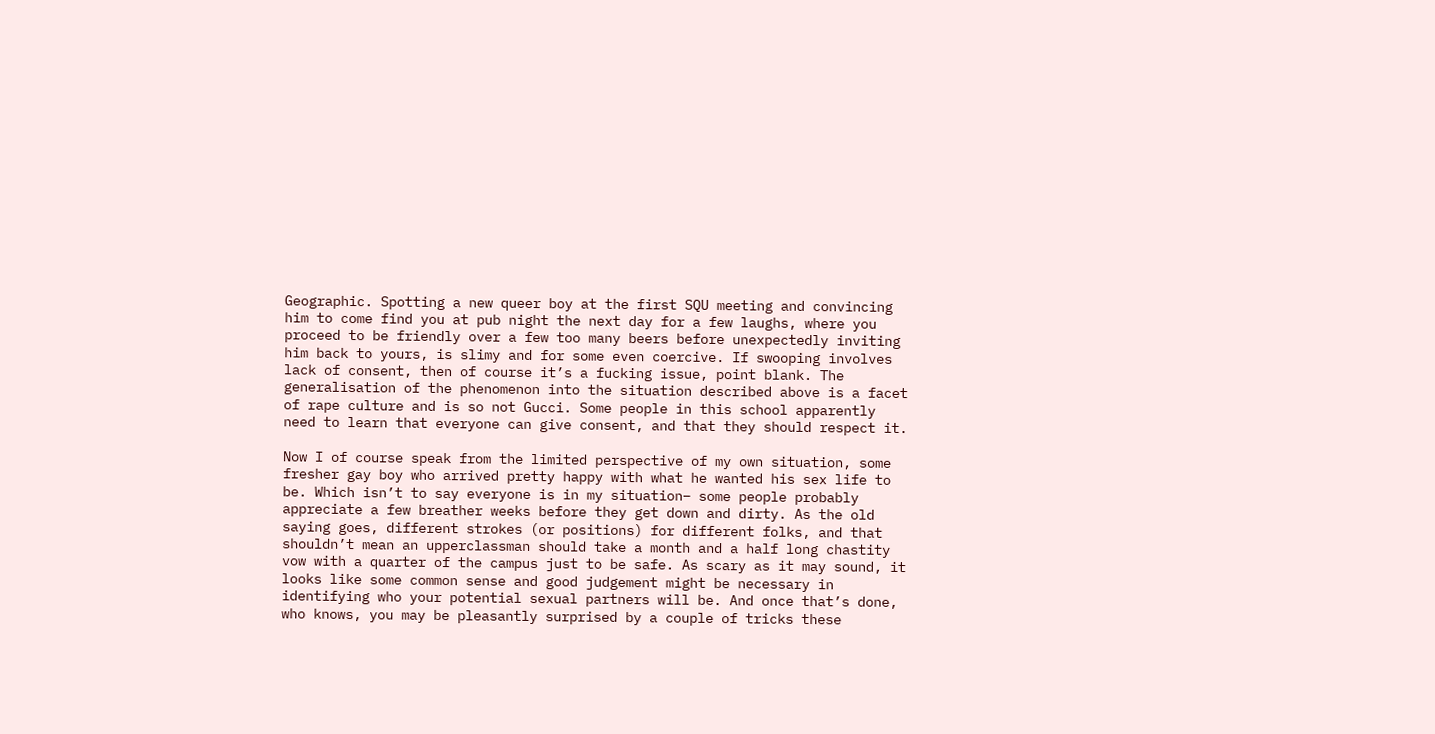Geographic. Spotting a new queer boy at the first SQU meeting and convincing him to come find you at pub night the next day for a few laughs, where you proceed to be friendly over a few too many beers before unexpectedly inviting him back to yours, is slimy and for some even coercive. If swooping involves lack of consent, then of course it’s a fucking issue, point blank. The generalisation of the phenomenon into the situation described above is a facet of rape culture and is so not Gucci. Some people in this school apparently need to learn that everyone can give consent, and that they should respect it.

Now I of course speak from the limited perspective of my own situation, some fresher gay boy who arrived pretty happy with what he wanted his sex life to be. Which isn’t to say everyone is in my situation– some people probably appreciate a few breather weeks before they get down and dirty. As the old saying goes, different strokes (or positions) for different folks, and that shouldn’t mean an upperclassman should take a month and a half long chastity vow with a quarter of the campus just to be safe. As scary as it may sound, it looks like some common sense and good judgement might be necessary in identifying who your potential sexual partners will be. And once that’s done, who knows, you may be pleasantly surprised by a couple of tricks these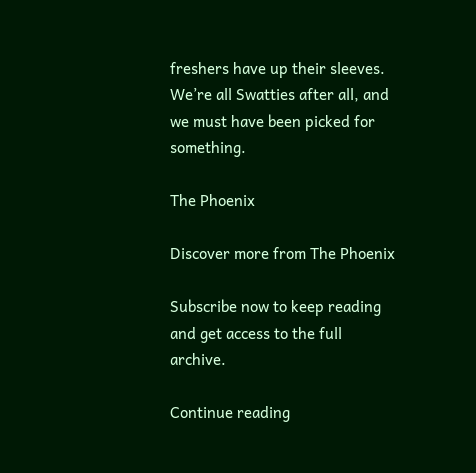freshers have up their sleeves. We’re all Swatties after all, and we must have been picked for something.

The Phoenix

Discover more from The Phoenix

Subscribe now to keep reading and get access to the full archive.

Continue reading